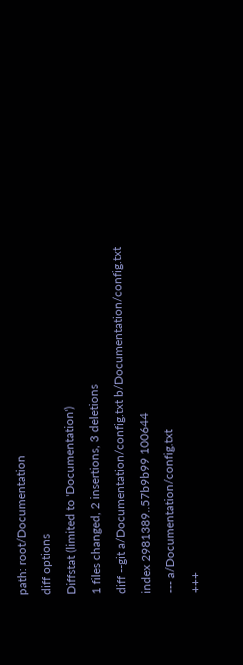path: root/Documentation
diff options
Diffstat (limited to 'Documentation')
1 files changed, 2 insertions, 3 deletions
diff --git a/Documentation/config.txt b/Documentation/config.txt
index 2981389..57b9b99 100644
--- a/Documentation/config.txt
+++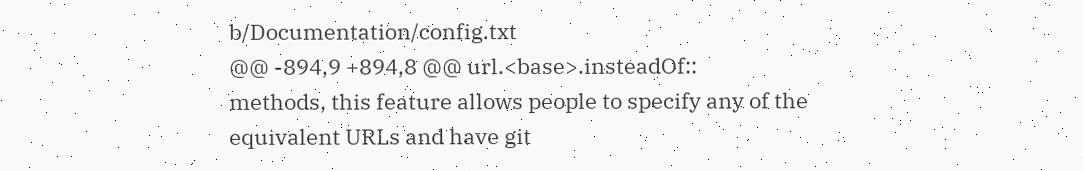b/Documentation/config.txt
@@ -894,9 +894,8 @@ url.<base>.insteadOf::
methods, this feature allows people to specify any of the
equivalent URLs and have git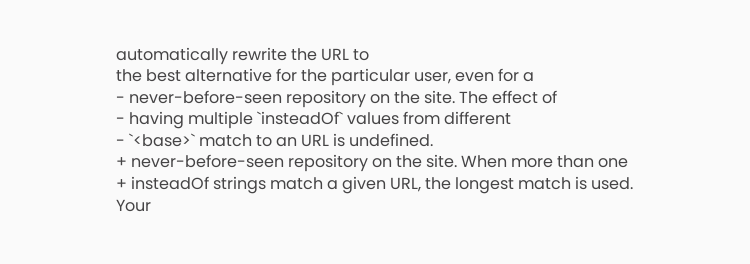automatically rewrite the URL to
the best alternative for the particular user, even for a
- never-before-seen repository on the site. The effect of
- having multiple `insteadOf` values from different
- `<base>` match to an URL is undefined.
+ never-before-seen repository on the site. When more than one
+ insteadOf strings match a given URL, the longest match is used.
Your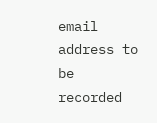email address to be recorded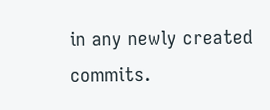in any newly created commits.